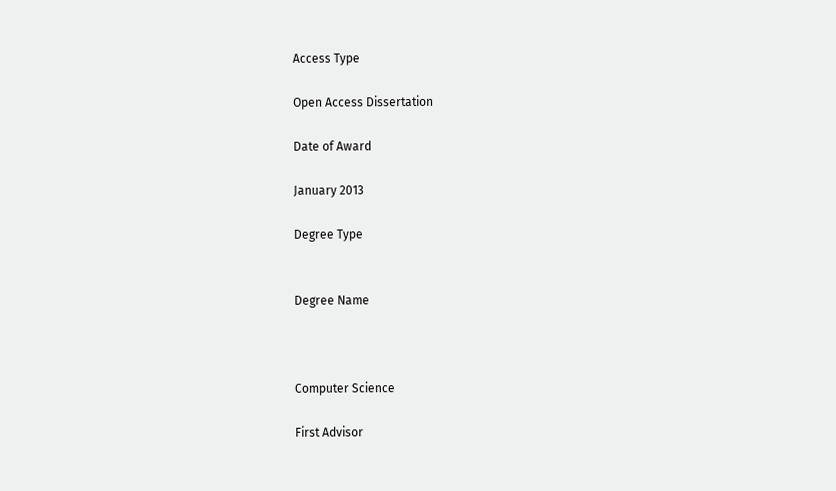Access Type

Open Access Dissertation

Date of Award

January 2013

Degree Type


Degree Name



Computer Science

First Advisor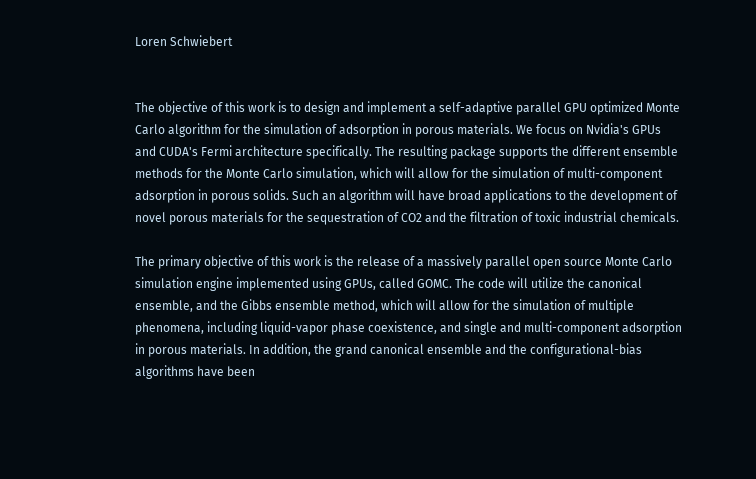Loren Schwiebert


The objective of this work is to design and implement a self-adaptive parallel GPU optimized Monte Carlo algorithm for the simulation of adsorption in porous materials. We focus on Nvidia's GPUs and CUDA's Fermi architecture specifically. The resulting package supports the different ensemble methods for the Monte Carlo simulation, which will allow for the simulation of multi-component adsorption in porous solids. Such an algorithm will have broad applications to the development of novel porous materials for the sequestration of CO2 and the filtration of toxic industrial chemicals.

The primary objective of this work is the release of a massively parallel open source Monte Carlo simulation engine implemented using GPUs, called GOMC. The code will utilize the canonical ensemble, and the Gibbs ensemble method, which will allow for the simulation of multiple phenomena, including liquid-vapor phase coexistence, and single and multi-component adsorption in porous materials. In addition, the grand canonical ensemble and the configurational-bias algorithms have been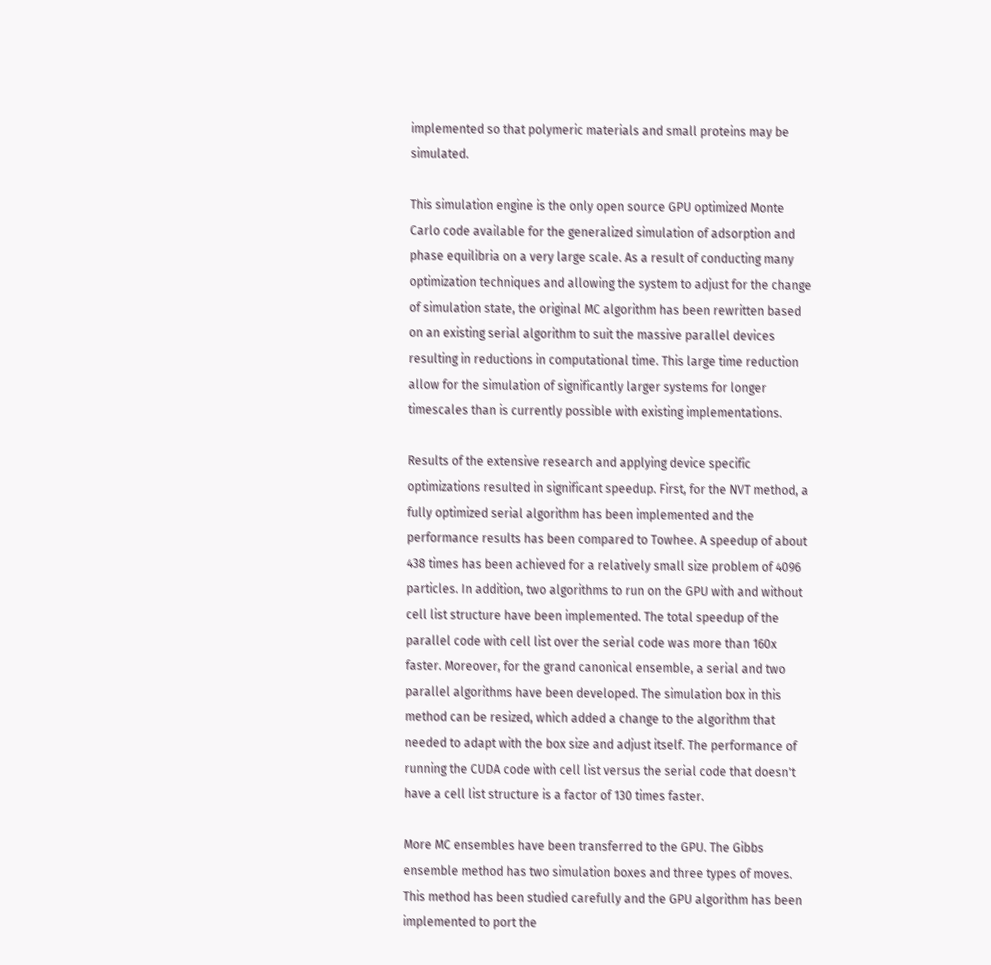implemented so that polymeric materials and small proteins may be simulated.

This simulation engine is the only open source GPU optimized Monte Carlo code available for the generalized simulation of adsorption and phase equilibria on a very large scale. As a result of conducting many optimization techniques and allowing the system to adjust for the change of simulation state, the original MC algorithm has been rewritten based on an existing serial algorithm to suit the massive parallel devices resulting in reductions in computational time. This large time reduction allow for the simulation of significantly larger systems for longer timescales than is currently possible with existing implementations.

Results of the extensive research and applying device specific optimizations resulted in significant speedup. First, for the NVT method, a fully optimized serial algorithm has been implemented and the performance results has been compared to Towhee. A speedup of about 438 times has been achieved for a relatively small size problem of 4096 particles. In addition, two algorithms to run on the GPU with and without cell list structure have been implemented. The total speedup of the parallel code with cell list over the serial code was more than 160x faster. Moreover, for the grand canonical ensemble, a serial and two parallel algorithms have been developed. The simulation box in this method can be resized, which added a change to the algorithm that needed to adapt with the box size and adjust itself. The performance of running the CUDA code with cell list versus the serial code that doesn't have a cell list structure is a factor of 130 times faster.

More MC ensembles have been transferred to the GPU. The Gibbs ensemble method has two simulation boxes and three types of moves. This method has been studied carefully and the GPU algorithm has been implemented to port the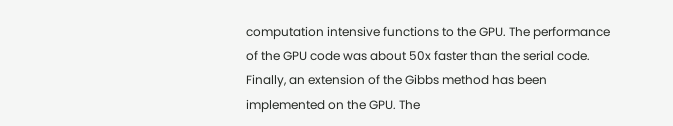computation intensive functions to the GPU. The performance of the GPU code was about 50x faster than the serial code. Finally, an extension of the Gibbs method has been implemented on the GPU. The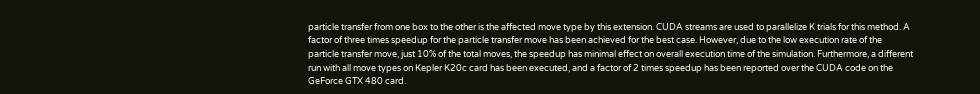particle transfer from one box to the other is the affected move type by this extension. CUDA streams are used to parallelize K trials for this method. A factor of three times speedup for the particle transfer move has been achieved for the best case. However, due to the low execution rate of the particle transfer move, just 10% of the total moves, the speedup has minimal effect on overall execution time of the simulation. Furthermore, a different run with all move types on Kepler K20c card has been executed, and a factor of 2 times speedup has been reported over the CUDA code on the GeForce GTX 480 card.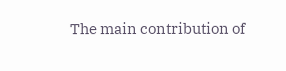The main contribution of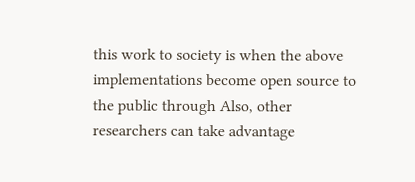this work to society is when the above implementations become open source to the public through Also, other researchers can take advantage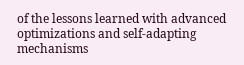of the lessons learned with advanced optimizations and self-adapting mechanisms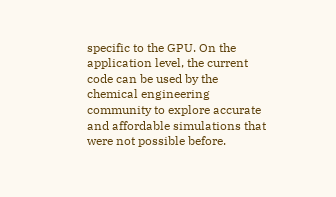specific to the GPU. On the application level, the current code can be used by the chemical engineering community to explore accurate and affordable simulations that were not possible before.